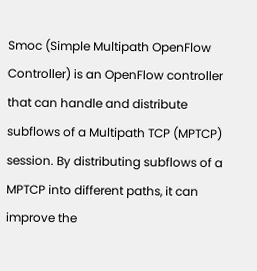Smoc (Simple Multipath OpenFlow Controller) is an OpenFlow controller that can handle and distribute subflows of a Multipath TCP (MPTCP) session. By distributing subflows of a MPTCP into different paths, it can improve the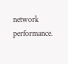network performance.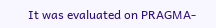It was evaluated on PRAGMA-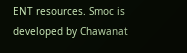ENT resources. Smoc is developed by Chawanat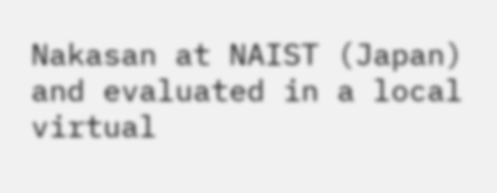Nakasan at NAIST (Japan) and evaluated in a local virtual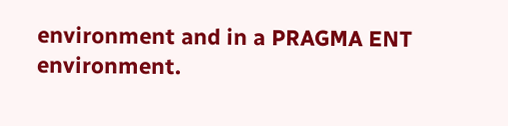environment and in a PRAGMA ENT environment.